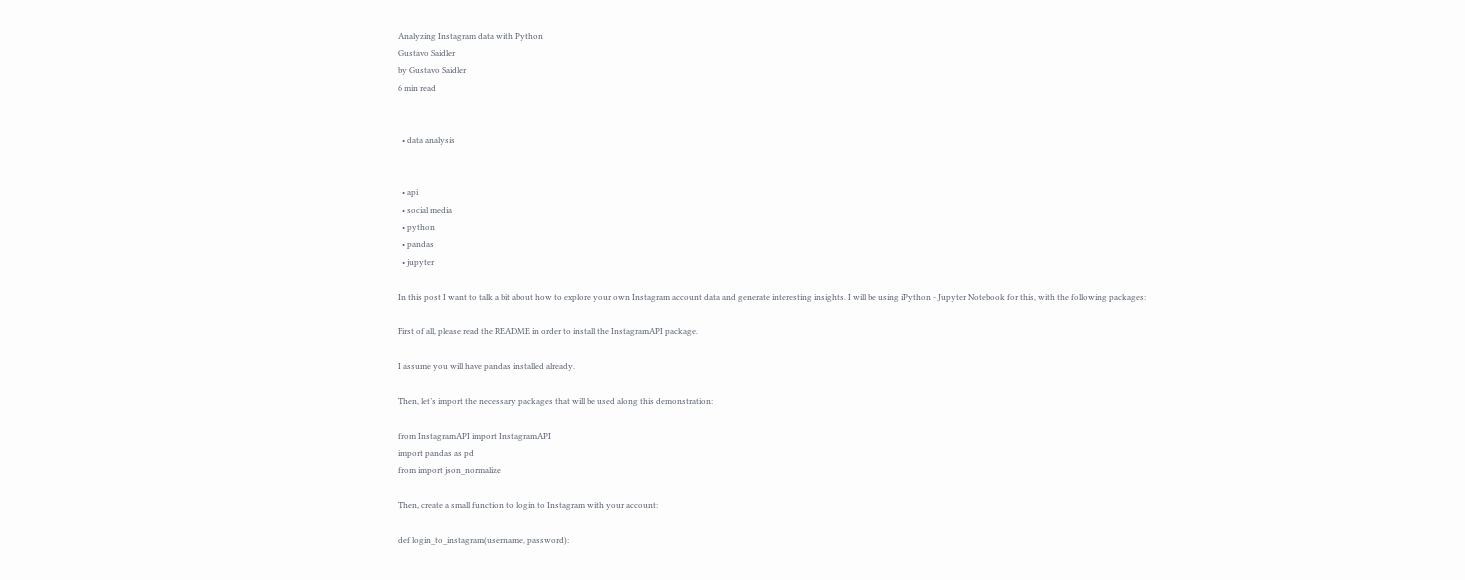Analyzing Instagram data with Python
Gustavo Saidler
by Gustavo Saidler
6 min read


  • data analysis


  • api
  • social media
  • python
  • pandas
  • jupyter

In this post I want to talk a bit about how to explore your own Instagram account data and generate interesting insights. I will be using iPython - Jupyter Notebook for this, with the following packages:

First of all, please read the README in order to install the InstagramAPI package.

I assume you will have pandas installed already.

Then, let’s import the necessary packages that will be used along this demonstration:

from InstagramAPI import InstagramAPI
import pandas as pd
from import json_normalize

Then, create a small function to login to Instagram with your account:

def login_to_instagram(username, password):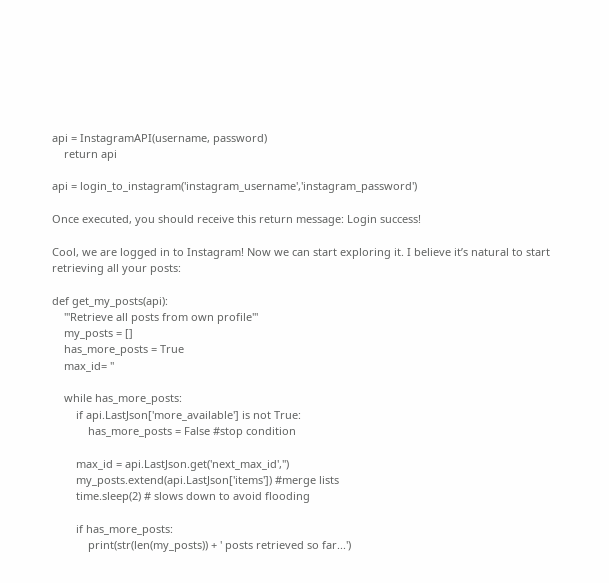api = InstagramAPI(username, password)
    return api

api = login_to_instagram('instagram_username','instagram_password')

Once executed, you should receive this return message: Login success!

Cool, we are logged in to Instagram! Now we can start exploring it. I believe it’s natural to start retrieving all your posts:

def get_my_posts(api):
    '''Retrieve all posts from own profile'''
    my_posts = []
    has_more_posts = True
    max_id= ''

    while has_more_posts:
        if api.LastJson['more_available'] is not True:
            has_more_posts = False #stop condition

        max_id = api.LastJson.get('next_max_id','')
        my_posts.extend(api.LastJson['items']) #merge lists
        time.sleep(2) # slows down to avoid flooding

        if has_more_posts:
            print(str(len(my_posts)) + ' posts retrieved so far...')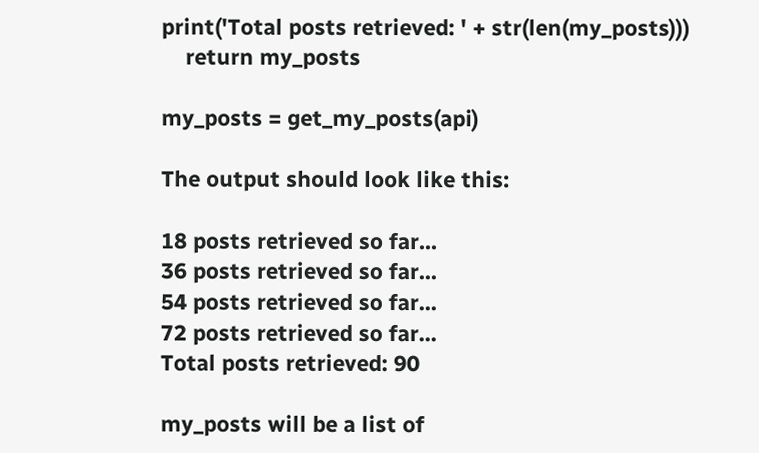print('Total posts retrieved: ' + str(len(my_posts)))
    return my_posts

my_posts = get_my_posts(api)

The output should look like this:

18 posts retrieved so far...
36 posts retrieved so far...
54 posts retrieved so far...
72 posts retrieved so far...
Total posts retrieved: 90

my_posts will be a list of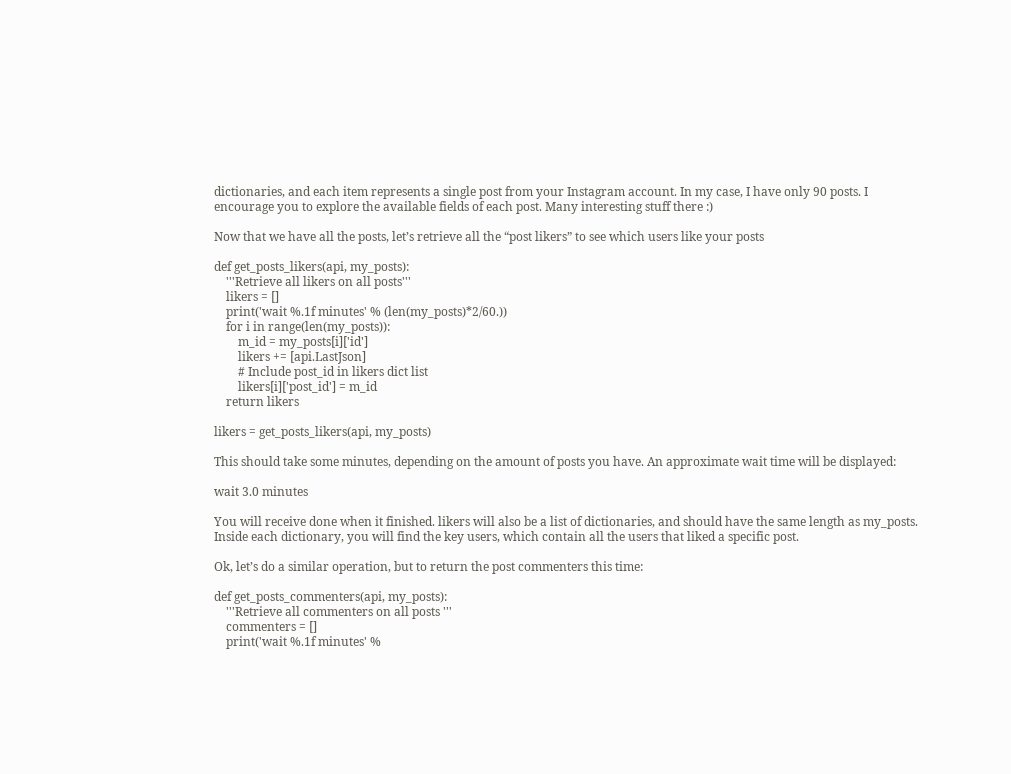dictionaries, and each item represents a single post from your Instagram account. In my case, I have only 90 posts. I encourage you to explore the available fields of each post. Many interesting stuff there :)

Now that we have all the posts, let’s retrieve all the “post likers” to see which users like your posts

def get_posts_likers(api, my_posts):
    '''Retrieve all likers on all posts'''
    likers = []
    print('wait %.1f minutes' % (len(my_posts)*2/60.))
    for i in range(len(my_posts)):
        m_id = my_posts[i]['id']
        likers += [api.LastJson]
        # Include post_id in likers dict list
        likers[i]['post_id'] = m_id
    return likers

likers = get_posts_likers(api, my_posts)

This should take some minutes, depending on the amount of posts you have. An approximate wait time will be displayed:

wait 3.0 minutes

You will receive done when it finished. likers will also be a list of dictionaries, and should have the same length as my_posts. Inside each dictionary, you will find the key users, which contain all the users that liked a specific post.

Ok, let’s do a similar operation, but to return the post commenters this time:

def get_posts_commenters(api, my_posts):
    '''Retrieve all commenters on all posts '''
    commenters = []
    print('wait %.1f minutes' %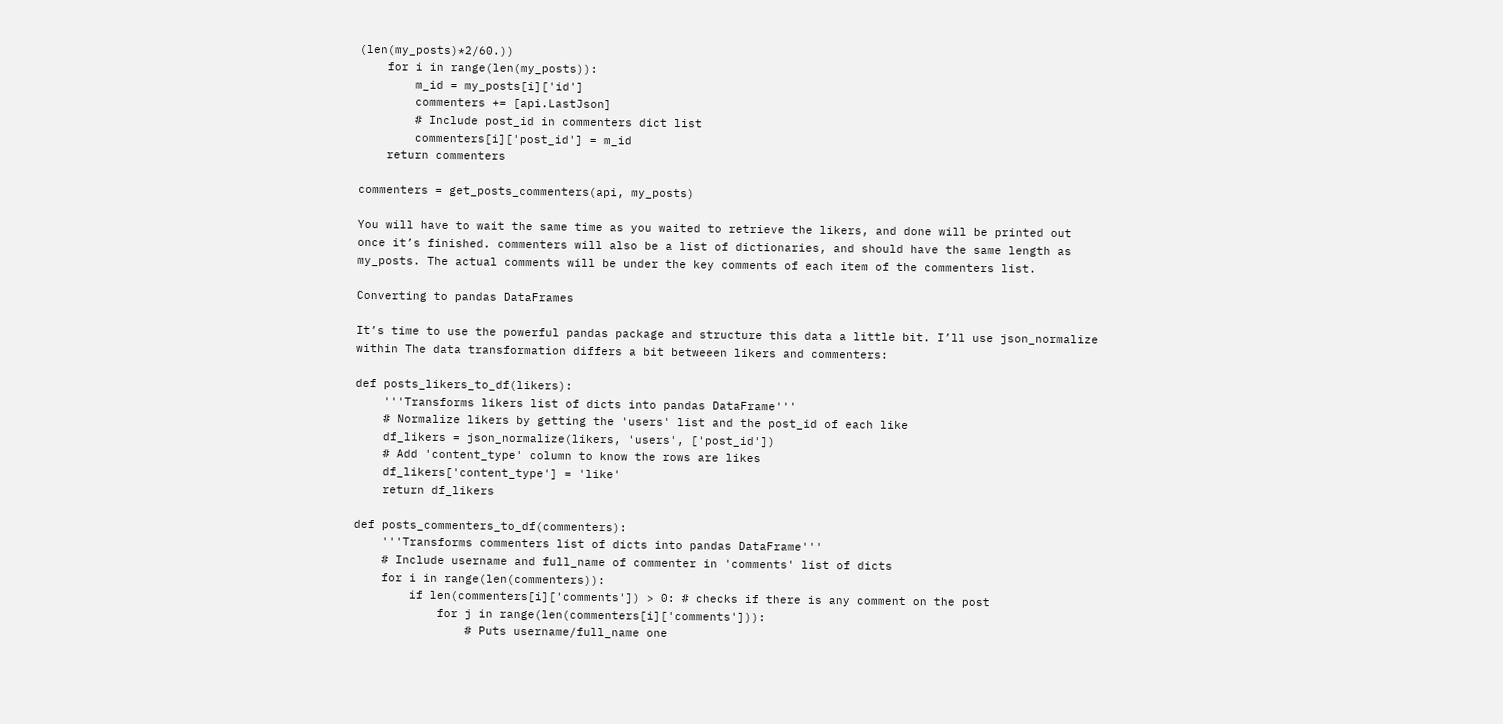(len(my_posts)*2/60.))
    for i in range(len(my_posts)):
        m_id = my_posts[i]['id']
        commenters += [api.LastJson]
        # Include post_id in commenters dict list
        commenters[i]['post_id'] = m_id
    return commenters

commenters = get_posts_commenters(api, my_posts)

You will have to wait the same time as you waited to retrieve the likers, and done will be printed out once it’s finished. commenters will also be a list of dictionaries, and should have the same length as my_posts. The actual comments will be under the key comments of each item of the commenters list.

Converting to pandas DataFrames

It’s time to use the powerful pandas package and structure this data a little bit. I’ll use json_normalize within The data transformation differs a bit betweeen likers and commenters:

def posts_likers_to_df(likers):
    '''Transforms likers list of dicts into pandas DataFrame'''
    # Normalize likers by getting the 'users' list and the post_id of each like
    df_likers = json_normalize(likers, 'users', ['post_id'])
    # Add 'content_type' column to know the rows are likes
    df_likers['content_type'] = 'like'
    return df_likers

def posts_commenters_to_df(commenters):
    '''Transforms commenters list of dicts into pandas DataFrame'''
    # Include username and full_name of commenter in 'comments' list of dicts
    for i in range(len(commenters)):
        if len(commenters[i]['comments']) > 0: # checks if there is any comment on the post
            for j in range(len(commenters[i]['comments'])):
                # Puts username/full_name one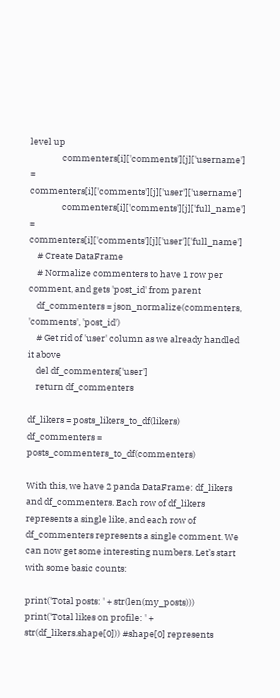level up
                commenters[i]['comments'][j]['username'] = commenters[i]['comments'][j]['user']['username']
                commenters[i]['comments'][j]['full_name'] = commenters[i]['comments'][j]['user']['full_name']
    # Create DataFrame
    # Normalize commenters to have 1 row per comment, and gets 'post_id' from parent
    df_commenters = json_normalize(commenters, 'comments', 'post_id')
    # Get rid of 'user' column as we already handled it above
    del df_commenters['user']
    return df_commenters

df_likers = posts_likers_to_df(likers)
df_commenters = posts_commenters_to_df(commenters)

With this, we have 2 panda DataFrame: df_likers and df_commenters. Each row of df_likers represents a single like, and each row of df_commenters represents a single comment. We can now get some interesting numbers. Let’s start with some basic counts:

print('Total posts: ' + str(len(my_posts)))
print('Total likes on profile: ' + str(df_likers.shape[0])) #shape[0] represents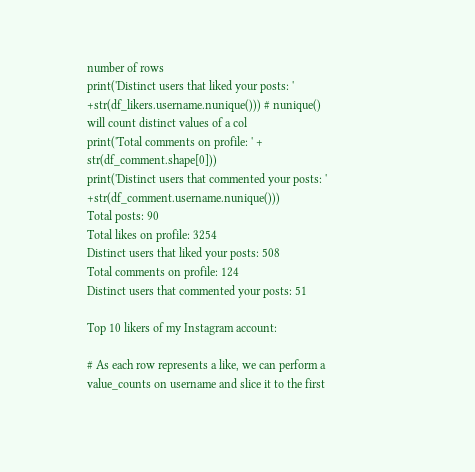number of rows
print('Distinct users that liked your posts: ' +str(df_likers.username.nunique())) # nunique() will count distinct values of a col
print('Total comments on profile: ' + str(df_comment.shape[0]))
print('Distinct users that commented your posts: ' +str(df_comment.username.nunique()))
Total posts: 90
Total likes on profile: 3254
Distinct users that liked your posts: 508
Total comments on profile: 124
Distinct users that commented your posts: 51

Top 10 likers of my Instagram account:

# As each row represents a like, we can perform a value_counts on username and slice it to the first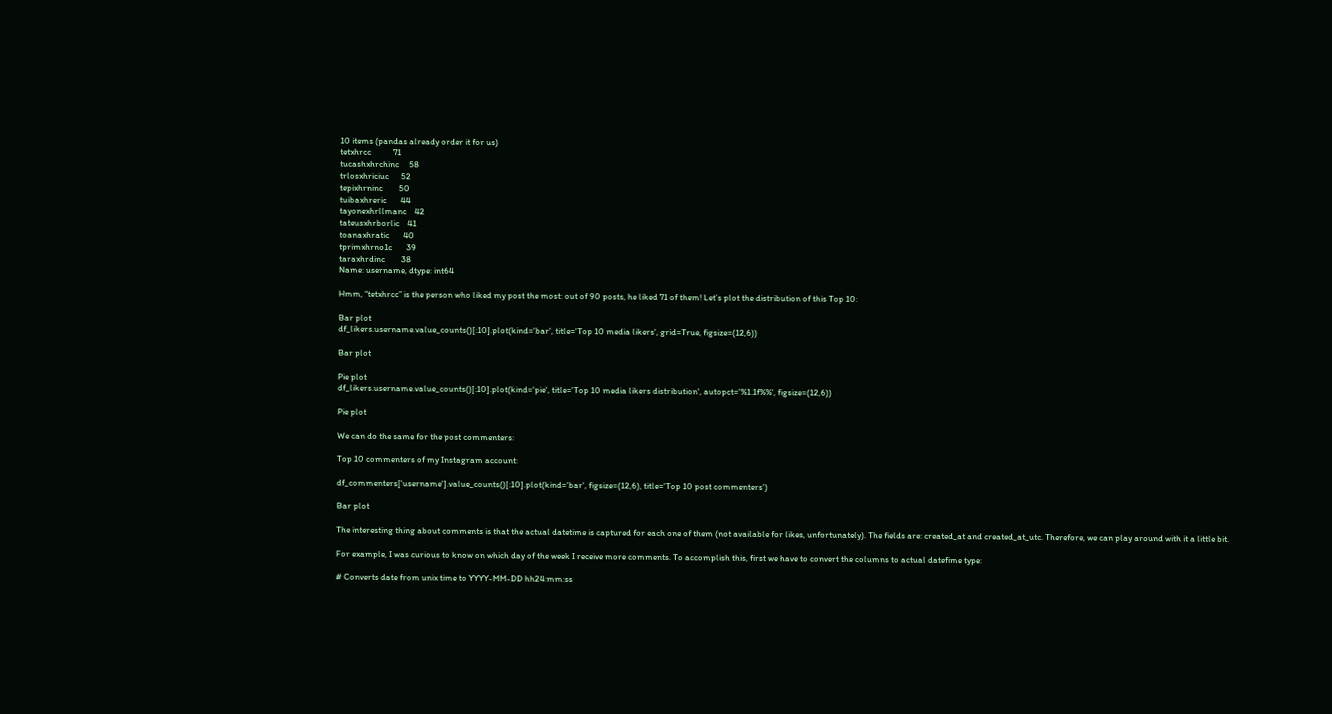10 items (pandas already order it for us)
tetxhrcc           71
tucashxhrchinc     58
trlosxhriciuc      52
tepixhrninc        50
tuibaxhreric       44
tayonexhrllmanc    42
tateusxhrborlic    41
toanaxhratic       40
tprimxhrno1c       39
taraxhrdinc        38
Name: username, dtype: int64

Hmm, “tetxhrcc” is the person who liked my post the most: out of 90 posts, he liked 71 of them! Let’s plot the distribution of this Top 10:

Bar plot
df_likers.username.value_counts()[:10].plot(kind='bar', title='Top 10 media likers', grid=True, figsize=(12,6))

Bar plot

Pie plot
df_likers.username.value_counts()[:10].plot(kind='pie', title='Top 10 media likers distribution', autopct='%1.1f%%', figsize=(12,6))

Pie plot

We can do the same for the post commenters:

Top 10 commenters of my Instagram account:

df_commenters['username'].value_counts()[:10].plot(kind='bar', figsize=(12,6), title='Top 10 post commenters')

Bar plot

The interesting thing about comments is that the actual datetime is captured for each one of them (not available for likes, unfortunately). The fields are: created_at and created_at_utc. Therefore, we can play around with it a little bit.

For example, I was curious to know on which day of the week I receive more comments. To accomplish this, first we have to convert the columns to actual datefime type:

# Converts date from unix time to YYYY-MM-DD hh24:mm:ss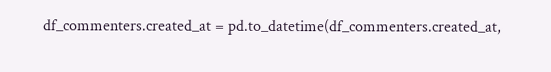df_commenters.created_at = pd.to_datetime(df_commenters.created_at,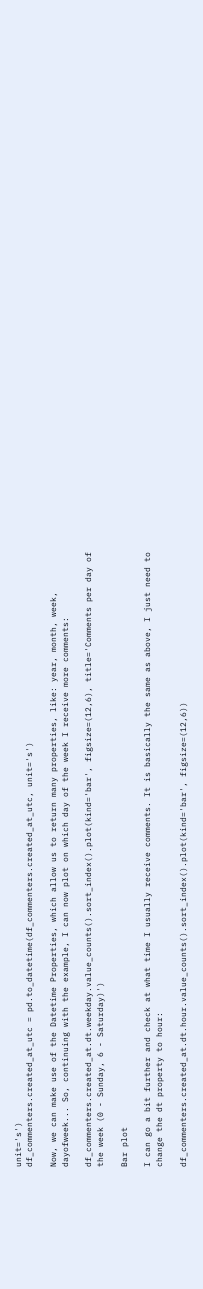unit='s')
df_commenters.created_at_utc = pd.to_datetime(df_commenters.created_at_utc, unit='s')

Now, we can make use of the Datetime Properties, which allow us to return many properties, like: year, month, week, dayofweek... So, continuing with the example, I can now plot on which day of the week I receive more comments:

df_commenters.created_at.dt.weekday.value_counts().sort_index().plot(kind='bar', figsize=(12,6), title='Comments per day of the week (0 - Sunday, 6 - Saturday)')

Bar plot

I can go a bit further and check at what time I usually receive comments. It is basically the same as above, I just need to change the dt property to hour:

df_commenters.created_at.dt.hour.value_counts().sort_index().plot(kind='bar', figsize=(12,6))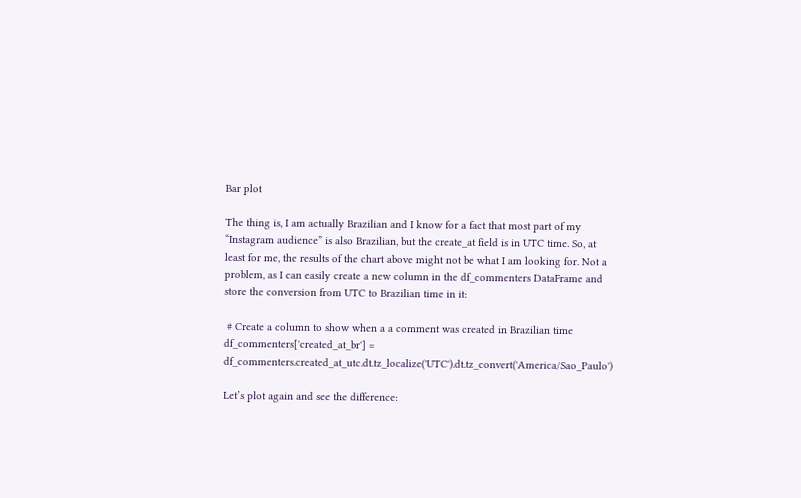Bar plot

The thing is, I am actually Brazilian and I know for a fact that most part of my “Instagram audience” is also Brazilian, but the create_at field is in UTC time. So, at least for me, the results of the chart above might not be what I am looking for. Not a problem, as I can easily create a new column in the df_commenters DataFrame and store the conversion from UTC to Brazilian time in it:

 # Create a column to show when a a comment was created in Brazilian time
df_commenters['created_at_br'] = df_commenters.created_at_utc.dt.tz_localize('UTC').dt.tz_convert('America/Sao_Paulo')

Let’s plot again and see the difference: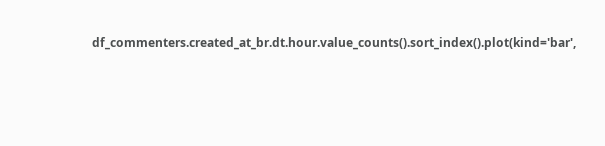df_commenters.created_at_br.dt.hour.value_counts().sort_index().plot(kind='bar',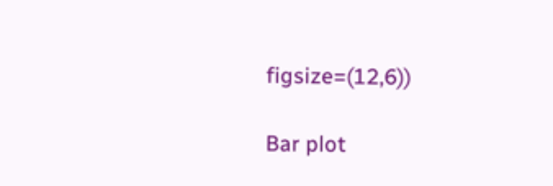figsize=(12,6))

Bar plot